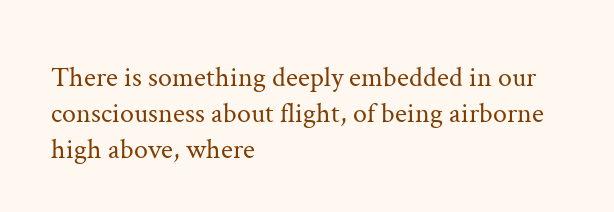There is something deeply embedded in our consciousness about flight, of being airborne high above, where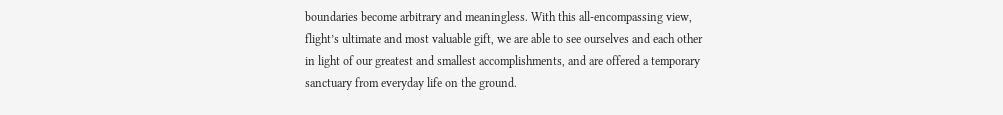boundaries become arbitrary and meaningless. With this all-encompassing view, flight’s ultimate and most valuable gift, we are able to see ourselves and each other in light of our greatest and smallest accomplishments, and are offered a temporary sanctuary from everyday life on the ground.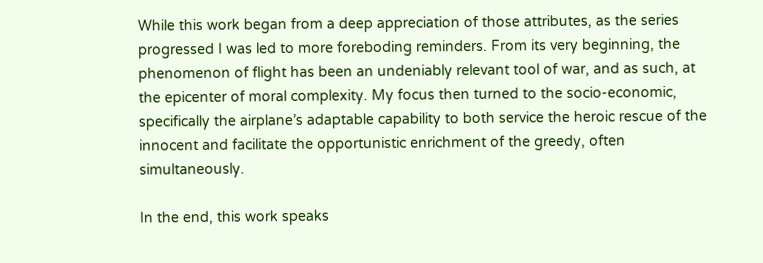While this work began from a deep appreciation of those attributes, as the series progressed I was led to more foreboding reminders. From its very beginning, the phenomenon of flight has been an undeniably relevant tool of war, and as such, at the epicenter of moral complexity. My focus then turned to the socio-economic, specifically the airplane’s adaptable capability to both service the heroic rescue of the innocent and facilitate the opportunistic enrichment of the greedy, often simultaneously.

In the end, this work speaks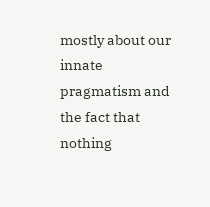mostly about our innate pragmatism and the fact that nothing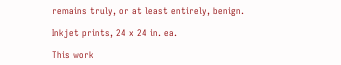remains truly, or at least entirely, benign.

Inkjet prints, 24 x 24 in. ea.

This work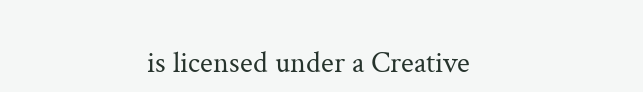is licensed under a Creative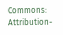Commons: Attribution-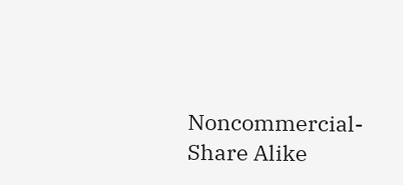Noncommercial-Share Alike